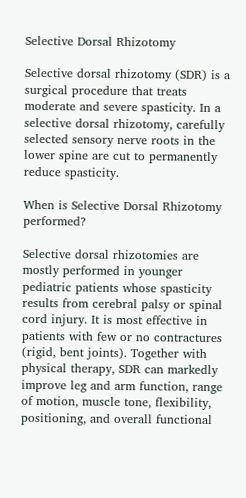Selective Dorsal Rhizotomy

Selective dorsal rhizotomy (SDR) is a surgical procedure that treats moderate and severe spasticity. In a selective dorsal rhizotomy, carefully selected sensory nerve roots in the lower spine are cut to permanently reduce spasticity.

When is Selective Dorsal Rhizotomy performed?

Selective dorsal rhizotomies are mostly performed in younger pediatric patients whose spasticity results from cerebral palsy or spinal cord injury. It is most effective in patients with few or no contractures (rigid, bent joints). Together with physical therapy, SDR can markedly improve leg and arm function, range of motion, muscle tone, flexibility, positioning, and overall functional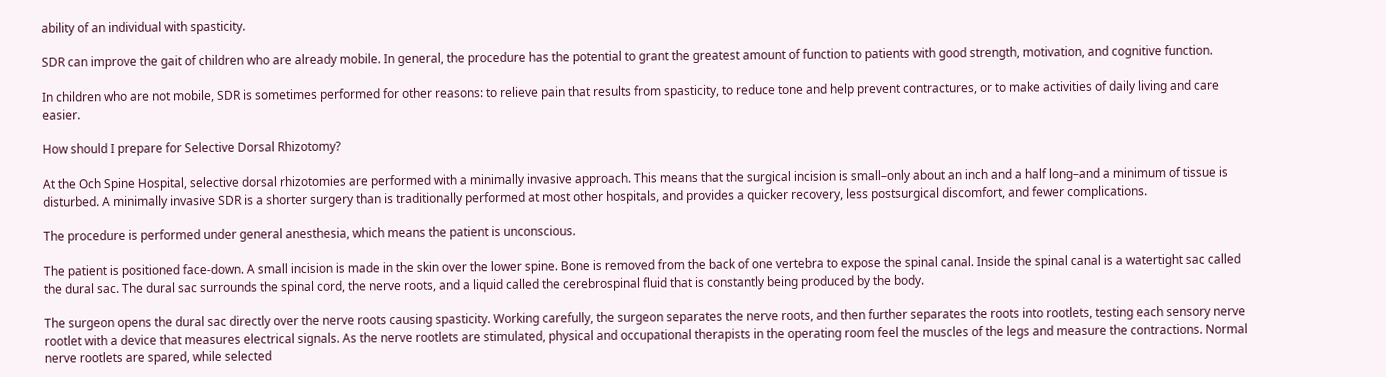ability of an individual with spasticity.

SDR can improve the gait of children who are already mobile. In general, the procedure has the potential to grant the greatest amount of function to patients with good strength, motivation, and cognitive function.

In children who are not mobile, SDR is sometimes performed for other reasons: to relieve pain that results from spasticity, to reduce tone and help prevent contractures, or to make activities of daily living and care easier.

How should I prepare for Selective Dorsal Rhizotomy?

At the Och Spine Hospital, selective dorsal rhizotomies are performed with a minimally invasive approach. This means that the surgical incision is small–only about an inch and a half long–and a minimum of tissue is disturbed. A minimally invasive SDR is a shorter surgery than is traditionally performed at most other hospitals, and provides a quicker recovery, less postsurgical discomfort, and fewer complications.

The procedure is performed under general anesthesia, which means the patient is unconscious.

The patient is positioned face-down. A small incision is made in the skin over the lower spine. Bone is removed from the back of one vertebra to expose the spinal canal. Inside the spinal canal is a watertight sac called the dural sac. The dural sac surrounds the spinal cord, the nerve roots, and a liquid called the cerebrospinal fluid that is constantly being produced by the body.

The surgeon opens the dural sac directly over the nerve roots causing spasticity. Working carefully, the surgeon separates the nerve roots, and then further separates the roots into rootlets, testing each sensory nerve rootlet with a device that measures electrical signals. As the nerve rootlets are stimulated, physical and occupational therapists in the operating room feel the muscles of the legs and measure the contractions. Normal nerve rootlets are spared, while selected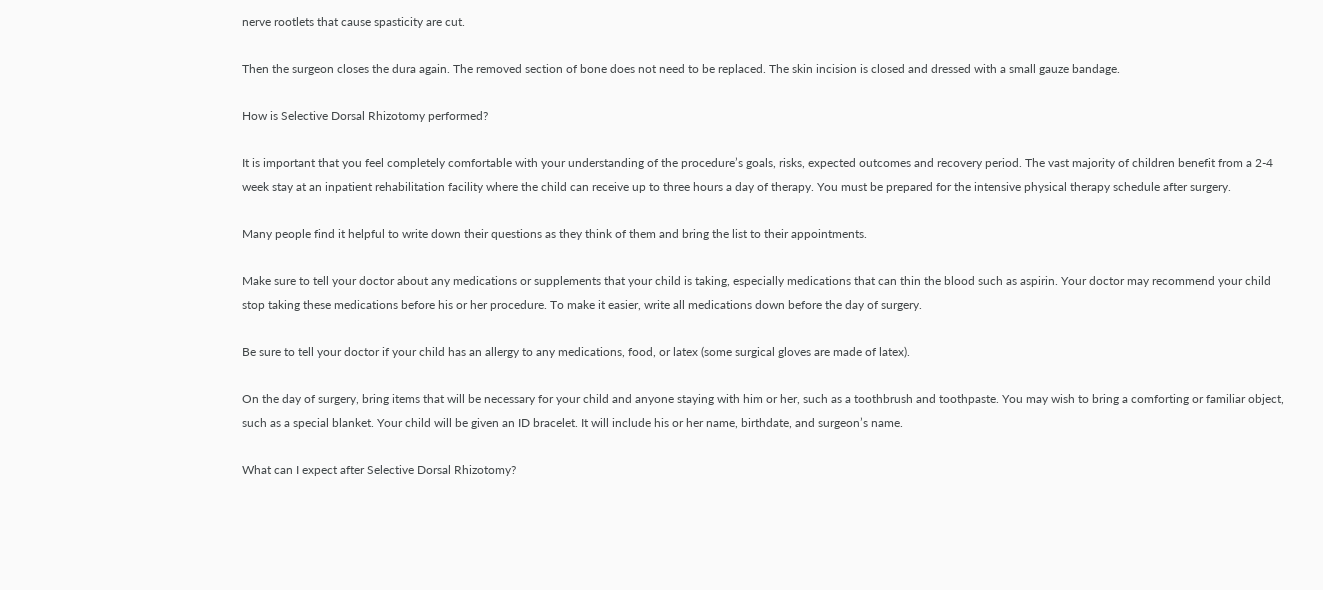nerve rootlets that cause spasticity are cut.

Then the surgeon closes the dura again. The removed section of bone does not need to be replaced. The skin incision is closed and dressed with a small gauze bandage.

How is Selective Dorsal Rhizotomy performed?

It is important that you feel completely comfortable with your understanding of the procedure’s goals, risks, expected outcomes and recovery period. The vast majority of children benefit from a 2-4 week stay at an inpatient rehabilitation facility where the child can receive up to three hours a day of therapy. You must be prepared for the intensive physical therapy schedule after surgery.

Many people find it helpful to write down their questions as they think of them and bring the list to their appointments.

Make sure to tell your doctor about any medications or supplements that your child is taking, especially medications that can thin the blood such as aspirin. Your doctor may recommend your child stop taking these medications before his or her procedure. To make it easier, write all medications down before the day of surgery.

Be sure to tell your doctor if your child has an allergy to any medications, food, or latex (some surgical gloves are made of latex).

On the day of surgery, bring items that will be necessary for your child and anyone staying with him or her, such as a toothbrush and toothpaste. You may wish to bring a comforting or familiar object, such as a special blanket. Your child will be given an ID bracelet. It will include his or her name, birthdate, and surgeon’s name.

What can I expect after Selective Dorsal Rhizotomy?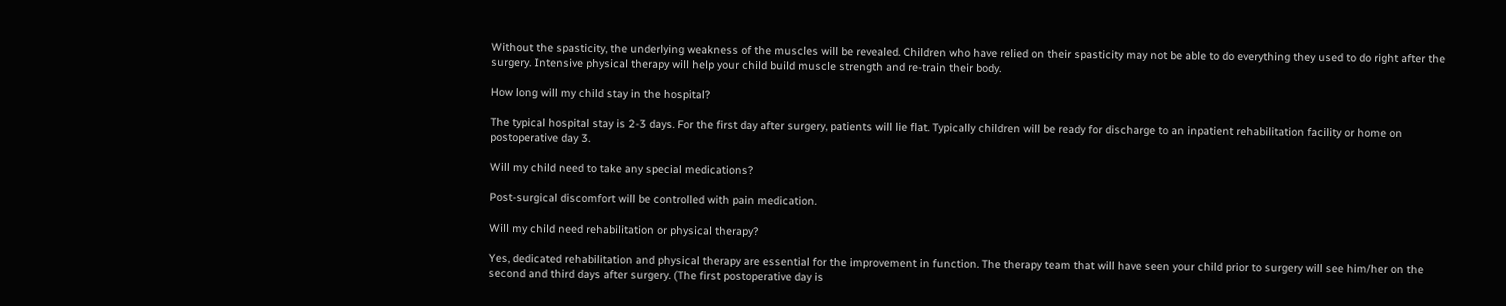Without the spasticity, the underlying weakness of the muscles will be revealed. Children who have relied on their spasticity may not be able to do everything they used to do right after the surgery. Intensive physical therapy will help your child build muscle strength and re-train their body.

How long will my child stay in the hospital?

The typical hospital stay is 2-3 days. For the first day after surgery, patients will lie flat. Typically children will be ready for discharge to an inpatient rehabilitation facility or home on postoperative day 3.

Will my child need to take any special medications?

Post-surgical discomfort will be controlled with pain medication.

Will my child need rehabilitation or physical therapy?

Yes, dedicated rehabilitation and physical therapy are essential for the improvement in function. The therapy team that will have seen your child prior to surgery will see him/her on the second and third days after surgery. (The first postoperative day is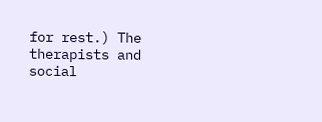for rest.) The therapists and social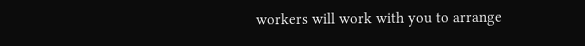workers will work with you to arrange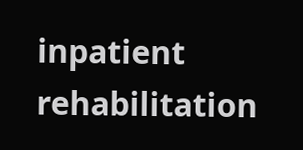inpatient rehabilitation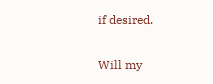if desired.

Will my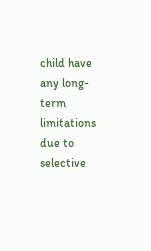child have any long-term limitations due to selective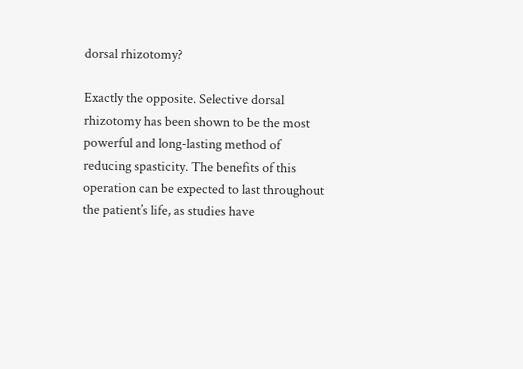dorsal rhizotomy?

Exactly the opposite. Selective dorsal rhizotomy has been shown to be the most powerful and long-lasting method of reducing spasticity. The benefits of this operation can be expected to last throughout the patient’s life, as studies have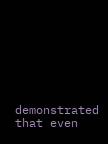demonstrated that even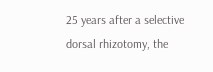25 years after a selective dorsal rhizotomy, the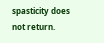spasticity does not return.